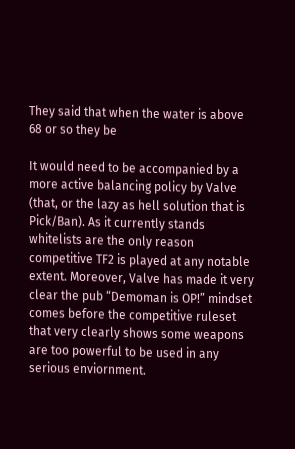They said that when the water is above 68 or so they be

It would need to be accompanied by a more active balancing policy by Valve (that, or the lazy as hell solution that is Pick/Ban). As it currently stands whitelists are the only reason competitive TF2 is played at any notable extent. Moreover, Valve has made it very clear the pub “Demoman is OP!” mindset comes before the competitive ruleset that very clearly shows some weapons are too powerful to be used in any serious enviornment.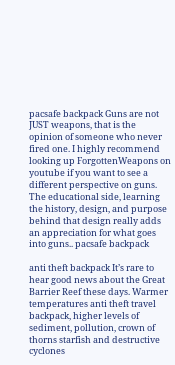pacsafe backpack Guns are not JUST weapons, that is the opinion of someone who never fired one. I highly recommend looking up ForgottenWeapons on youtube if you want to see a different perspective on guns. The educational side, learning the history, design, and purpose behind that design really adds an appreciation for what goes into guns.. pacsafe backpack

anti theft backpack It’s rare to hear good news about the Great Barrier Reef these days. Warmer temperatures anti theft travel backpack, higher levels of sediment, pollution, crown of thorns starfish and destructive cyclones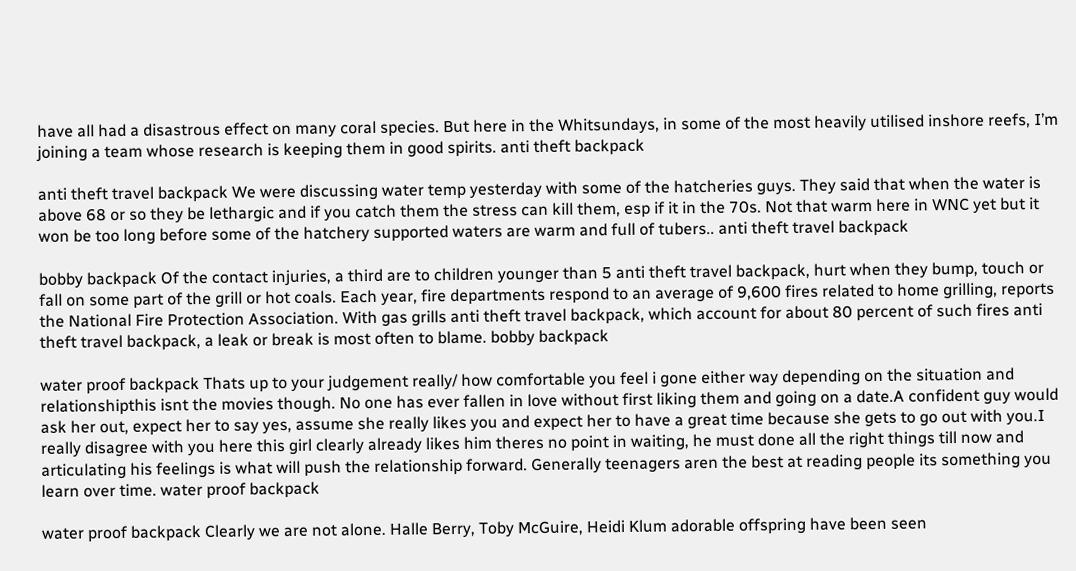have all had a disastrous effect on many coral species. But here in the Whitsundays, in some of the most heavily utilised inshore reefs, I’m joining a team whose research is keeping them in good spirits. anti theft backpack

anti theft travel backpack We were discussing water temp yesterday with some of the hatcheries guys. They said that when the water is above 68 or so they be lethargic and if you catch them the stress can kill them, esp if it in the 70s. Not that warm here in WNC yet but it won be too long before some of the hatchery supported waters are warm and full of tubers.. anti theft travel backpack

bobby backpack Of the contact injuries, a third are to children younger than 5 anti theft travel backpack, hurt when they bump, touch or fall on some part of the grill or hot coals. Each year, fire departments respond to an average of 9,600 fires related to home grilling, reports the National Fire Protection Association. With gas grills anti theft travel backpack, which account for about 80 percent of such fires anti theft travel backpack, a leak or break is most often to blame. bobby backpack

water proof backpack Thats up to your judgement really/ how comfortable you feel i gone either way depending on the situation and relationshipthis isnt the movies though. No one has ever fallen in love without first liking them and going on a date.A confident guy would ask her out, expect her to say yes, assume she really likes you and expect her to have a great time because she gets to go out with you.I really disagree with you here this girl clearly already likes him theres no point in waiting, he must done all the right things till now and articulating his feelings is what will push the relationship forward. Generally teenagers aren the best at reading people its something you learn over time. water proof backpack

water proof backpack Clearly we are not alone. Halle Berry, Toby McGuire, Heidi Klum adorable offspring have been seen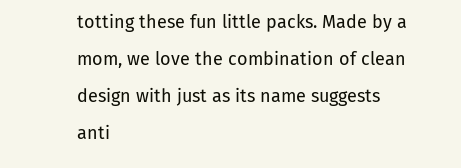totting these fun little packs. Made by a mom, we love the combination of clean design with just as its name suggests anti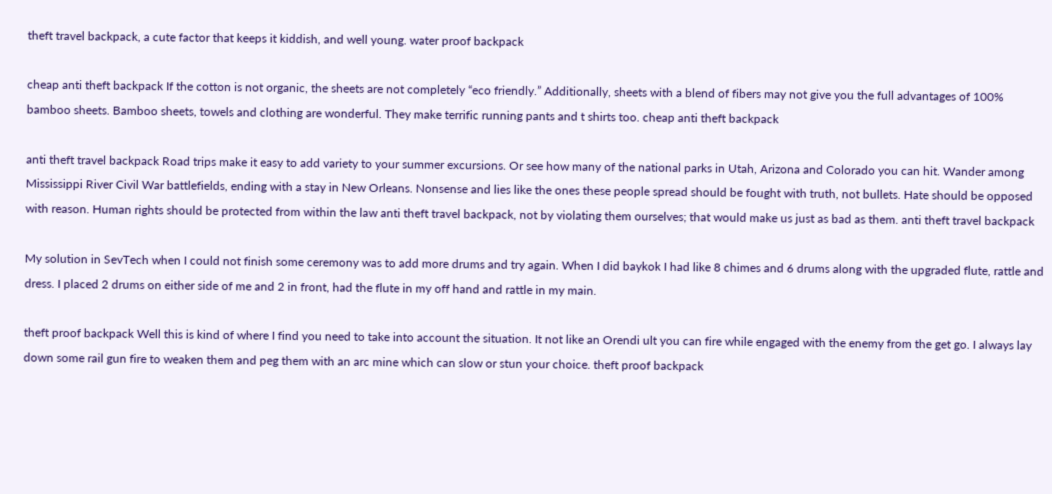theft travel backpack, a cute factor that keeps it kiddish, and well young. water proof backpack

cheap anti theft backpack If the cotton is not organic, the sheets are not completely “eco friendly.” Additionally, sheets with a blend of fibers may not give you the full advantages of 100% bamboo sheets. Bamboo sheets, towels and clothing are wonderful. They make terrific running pants and t shirts too. cheap anti theft backpack

anti theft travel backpack Road trips make it easy to add variety to your summer excursions. Or see how many of the national parks in Utah, Arizona and Colorado you can hit. Wander among Mississippi River Civil War battlefields, ending with a stay in New Orleans. Nonsense and lies like the ones these people spread should be fought with truth, not bullets. Hate should be opposed with reason. Human rights should be protected from within the law anti theft travel backpack, not by violating them ourselves; that would make us just as bad as them. anti theft travel backpack

My solution in SevTech when I could not finish some ceremony was to add more drums and try again. When I did baykok I had like 8 chimes and 6 drums along with the upgraded flute, rattle and dress. I placed 2 drums on either side of me and 2 in front, had the flute in my off hand and rattle in my main.

theft proof backpack Well this is kind of where I find you need to take into account the situation. It not like an Orendi ult you can fire while engaged with the enemy from the get go. I always lay down some rail gun fire to weaken them and peg them with an arc mine which can slow or stun your choice. theft proof backpack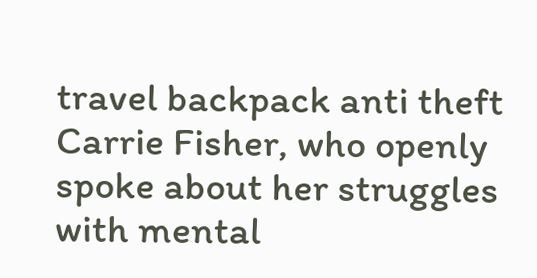travel backpack anti theft Carrie Fisher, who openly spoke about her struggles with mental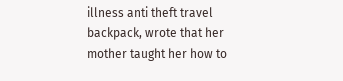illness anti theft travel backpack, wrote that her mother taught her how to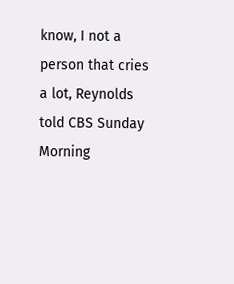know, I not a person that cries a lot, Reynolds told CBS Sunday Morning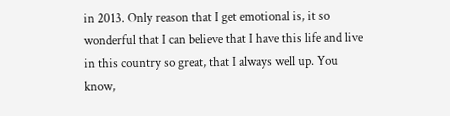in 2013. Only reason that I get emotional is, it so wonderful that I can believe that I have this life and live in this country so great, that I always well up. You know,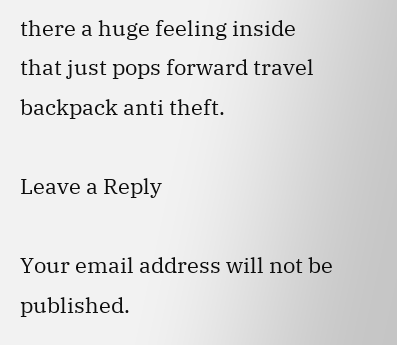there a huge feeling inside that just pops forward travel backpack anti theft.

Leave a Reply

Your email address will not be published.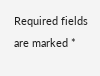Required fields are marked *